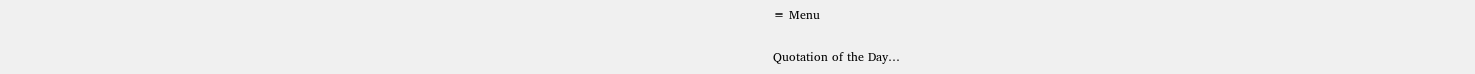≡ Menu

Quotation of the Day…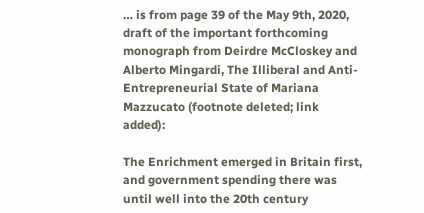… is from page 39 of the May 9th, 2020, draft of the important forthcoming monograph from Deirdre McCloskey and Alberto Mingardi, The Illiberal and Anti-Entrepreneurial State of Mariana Mazzucato (footnote deleted; link added):

The Enrichment emerged in Britain first, and government spending there was until well into the 20th century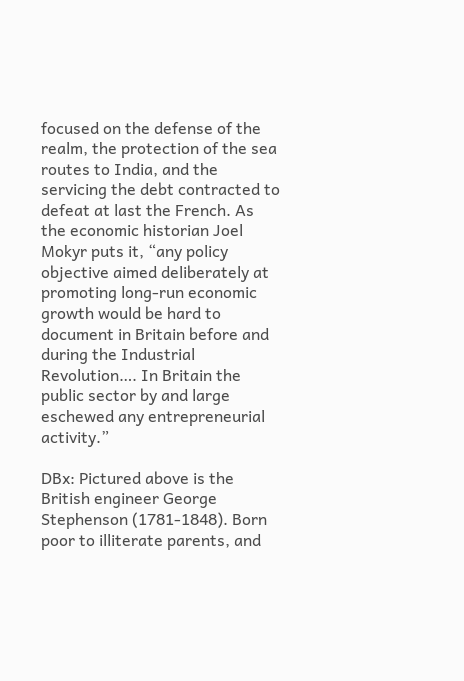focused on the defense of the realm, the protection of the sea routes to India, and the servicing the debt contracted to defeat at last the French. As the economic historian Joel Mokyr puts it, “any policy objective aimed deliberately at promoting long-run economic growth would be hard to document in Britain before and during the Industrial Revolution…. In Britain the public sector by and large eschewed any entrepreneurial activity.”

DBx: Pictured above is the British engineer George Stephenson (1781-1848). Born poor to illiterate parents, and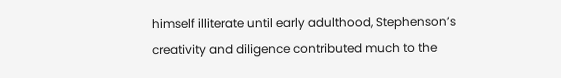himself illiterate until early adulthood, Stephenson’s creativity and diligence contributed much to the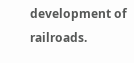development of railroads.